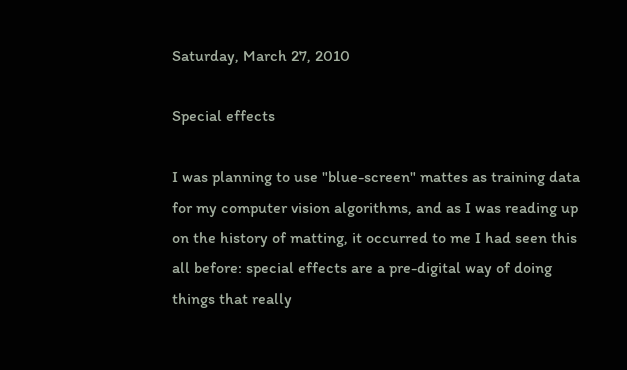Saturday, March 27, 2010

Special effects

I was planning to use "blue-screen" mattes as training data for my computer vision algorithms, and as I was reading up on the history of matting, it occurred to me I had seen this all before: special effects are a pre-digital way of doing things that really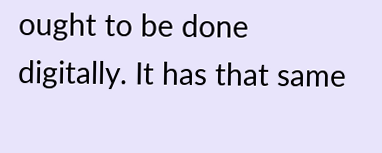ought to be done digitally. It has that same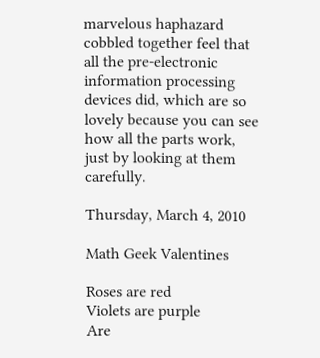marvelous haphazard cobbled together feel that all the pre-electronic information processing devices did, which are so lovely because you can see how all the parts work, just by looking at them carefully.

Thursday, March 4, 2010

Math Geek Valentines

Roses are red
Violets are purple
Are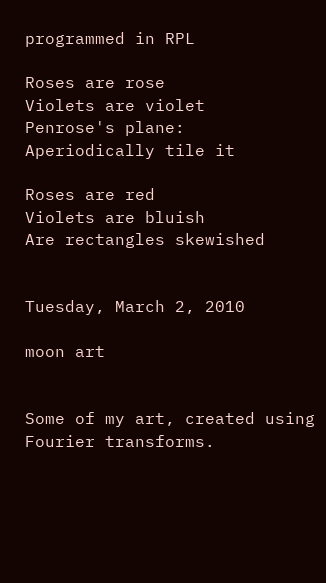programmed in RPL

Roses are rose
Violets are violet
Penrose's plane:
Aperiodically tile it

Roses are red
Violets are bluish
Are rectangles skewished


Tuesday, March 2, 2010

moon art


Some of my art, created using Fourier transforms.